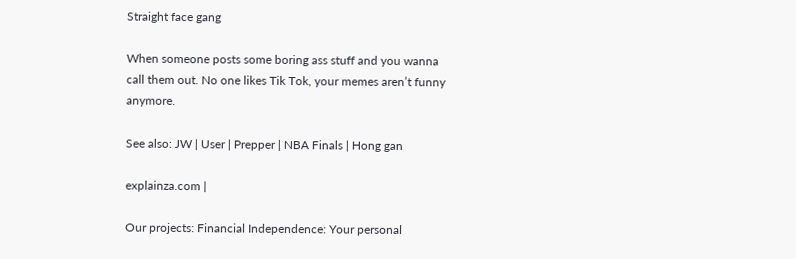Straight face gang

When someone posts some boring ass stuff and you wanna call them out. No one likes Tik Tok, your memes aren’t funny anymore.

See also: JW | User | Prepper | NBA Finals | Hong gan

explainza.com |

Our projects: Financial Independence: Your personal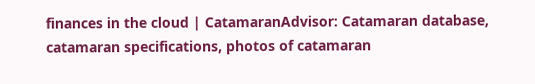finances in the cloud | CatamaranAdvisor: Catamaran database, catamaran specifications, photos of catamaran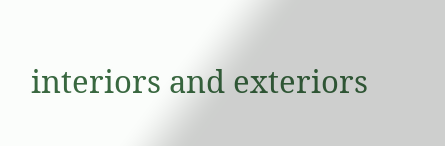interiors and exteriors